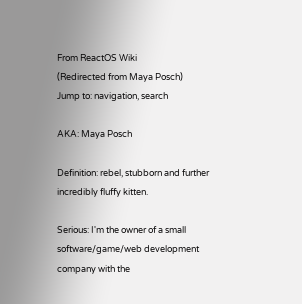From ReactOS Wiki
(Redirected from Maya Posch)
Jump to: navigation, search

AKA: Maya Posch

Definition: rebel, stubborn and further incredibly fluffy kitten.

Serious: I'm the owner of a small software/game/web development company with the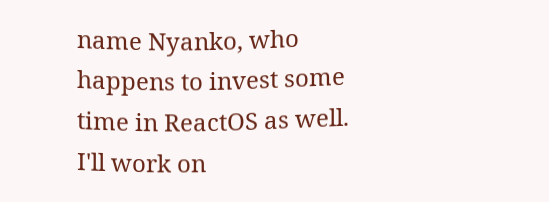name Nyanko, who happens to invest some time in ReactOS as well. I'll work on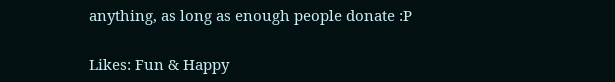anything, as long as enough people donate :P

Likes: Fun & Happy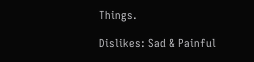Things.

Dislikes: Sad & Painful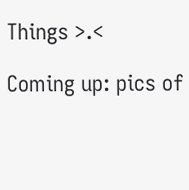Things >.<

Coming up: pics of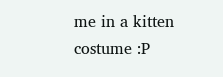me in a kitten costume :P